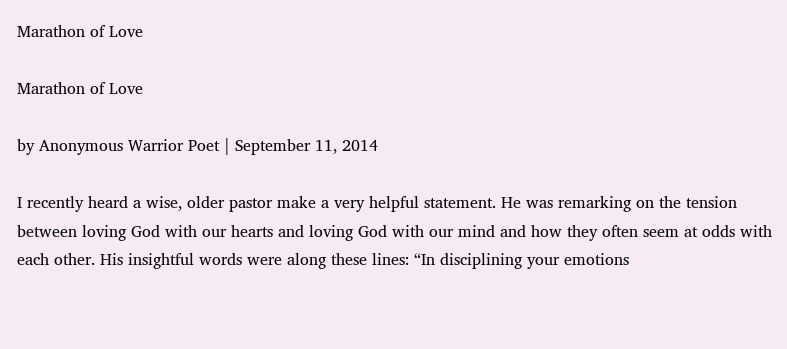Marathon of Love

Marathon of Love

by Anonymous Warrior Poet | September 11, 2014

I recently heard a wise, older pastor make a very helpful statement. He was remarking on the tension between loving God with our hearts and loving God with our mind and how they often seem at odds with each other. His insightful words were along these lines: “In disciplining your emotions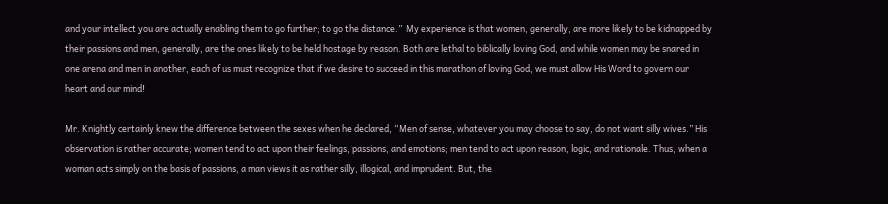and your intellect you are actually enabling them to go further; to go the distance.”  My experience is that women, generally, are more likely to be kidnapped by their passions and men, generally, are the ones likely to be held hostage by reason. Both are lethal to biblically loving God, and while women may be snared in one arena and men in another, each of us must recognize that if we desire to succeed in this marathon of loving God, we must allow His Word to govern our heart and our mind!

Mr. Knightly certainly knew the difference between the sexes when he declared, “Men of sense, whatever you may choose to say, do not want silly wives.” His observation is rather accurate; women tend to act upon their feelings, passions, and emotions; men tend to act upon reason, logic, and rationale. Thus, when a woman acts simply on the basis of passions, a man views it as rather silly, illogical, and imprudent. But, the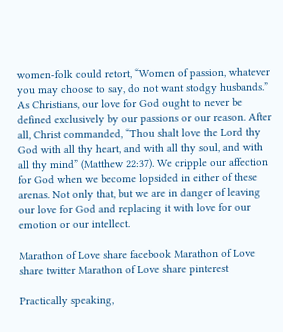women-folk could retort, “Women of passion, whatever you may choose to say, do not want stodgy husbands.” As Christians, our love for God ought to never be defined exclusively by our passions or our reason. After all, Christ commanded, “Thou shalt love the Lord thy God with all thy heart, and with all thy soul, and with all thy mind” (Matthew 22:37). We cripple our affection for God when we become lopsided in either of these arenas. Not only that, but we are in danger of leaving our love for God and replacing it with love for our emotion or our intellect.

Marathon of Love share facebook Marathon of Love share twitter Marathon of Love share pinterest

Practically speaking,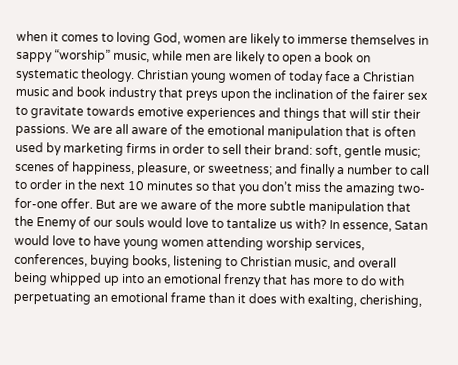when it comes to loving God, women are likely to immerse themselves in sappy “worship” music, while men are likely to open a book on systematic theology. Christian young women of today face a Christian music and book industry that preys upon the inclination of the fairer sex to gravitate towards emotive experiences and things that will stir their passions. We are all aware of the emotional manipulation that is often used by marketing firms in order to sell their brand: soft, gentle music; scenes of happiness, pleasure, or sweetness; and finally a number to call to order in the next 10 minutes so that you don’t miss the amazing two-for-one offer. But are we aware of the more subtle manipulation that the Enemy of our souls would love to tantalize us with? In essence, Satan would love to have young women attending worship services, conferences, buying books, listening to Christian music, and overall being whipped up into an emotional frenzy that has more to do with perpetuating an emotional frame than it does with exalting, cherishing,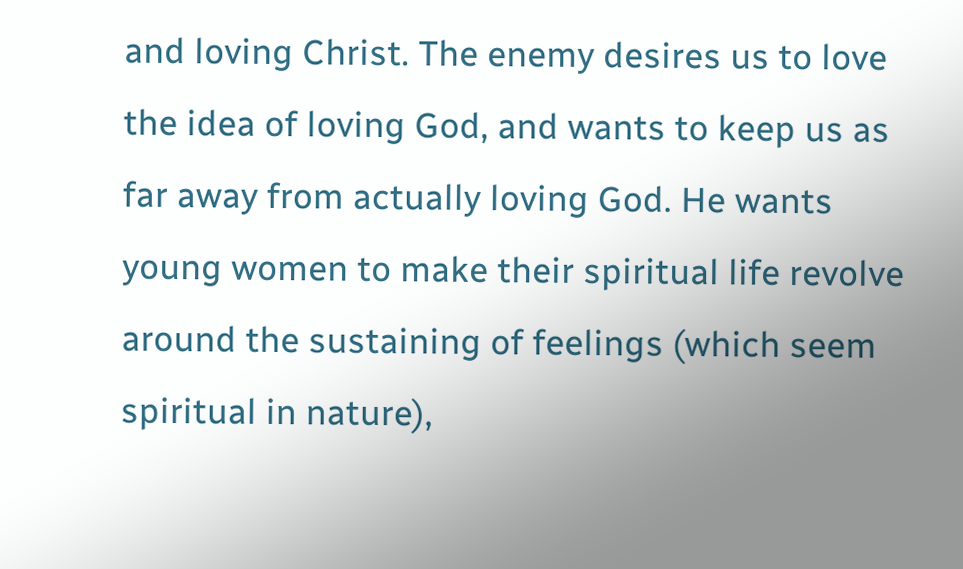and loving Christ. The enemy desires us to love the idea of loving God, and wants to keep us as far away from actually loving God. He wants young women to make their spiritual life revolve around the sustaining of feelings (which seem spiritual in nature),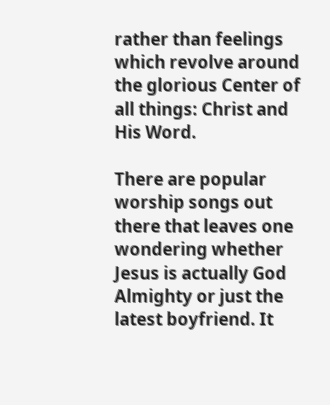rather than feelings which revolve around the glorious Center of all things: Christ and His Word.

There are popular worship songs out there that leaves one wondering whether Jesus is actually God Almighty or just the latest boyfriend. It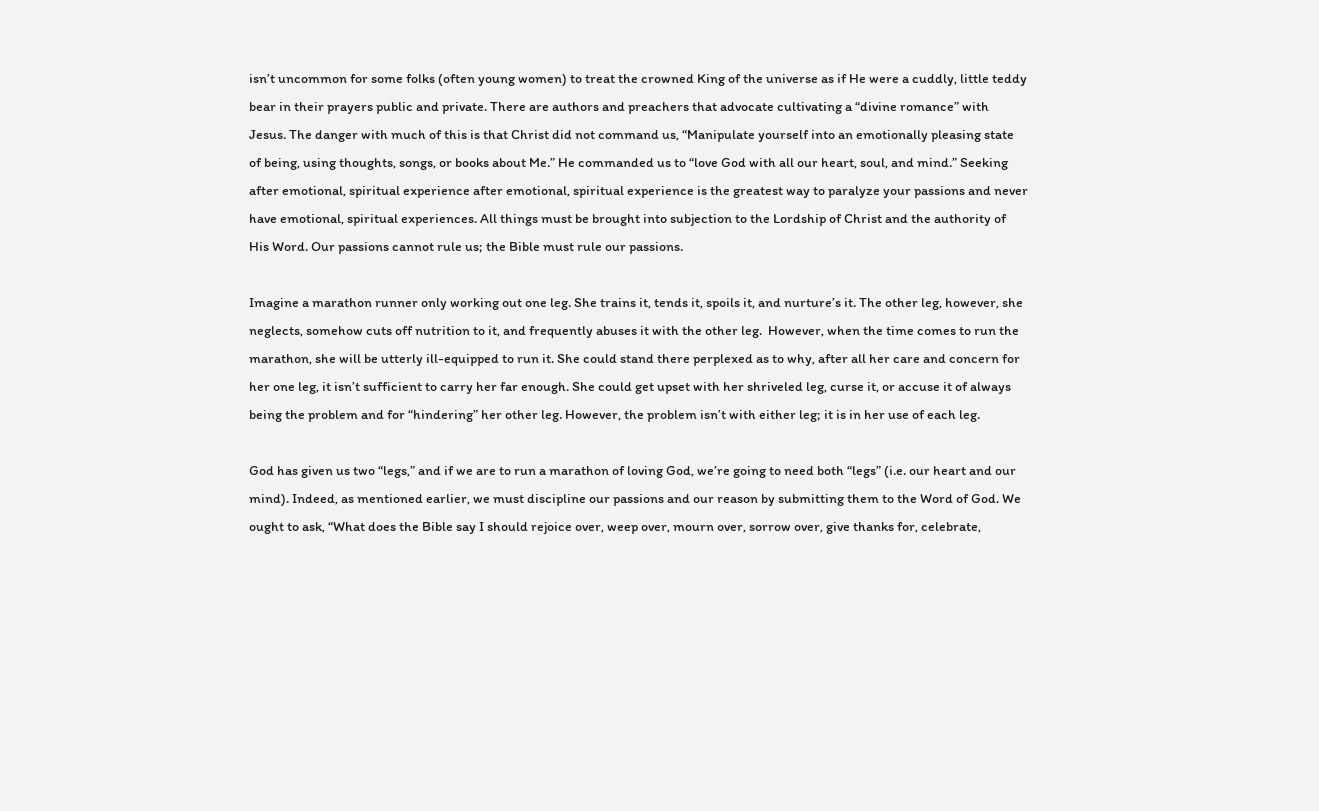isn’t uncommon for some folks (often young women) to treat the crowned King of the universe as if He were a cuddly, little teddy bear in their prayers public and private. There are authors and preachers that advocate cultivating a “divine romance” with Jesus. The danger with much of this is that Christ did not command us, “Manipulate yourself into an emotionally pleasing state of being, using thoughts, songs, or books about Me.” He commanded us to “love God with all our heart, soul, and mind.” Seeking after emotional, spiritual experience after emotional, spiritual experience is the greatest way to paralyze your passions and never have emotional, spiritual experiences. All things must be brought into subjection to the Lordship of Christ and the authority of His Word. Our passions cannot rule us; the Bible must rule our passions.

Imagine a marathon runner only working out one leg. She trains it, tends it, spoils it, and nurture’s it. The other leg, however, she neglects, somehow cuts off nutrition to it, and frequently abuses it with the other leg.  However, when the time comes to run the marathon, she will be utterly ill-equipped to run it. She could stand there perplexed as to why, after all her care and concern for her one leg, it isn’t sufficient to carry her far enough. She could get upset with her shriveled leg, curse it, or accuse it of always being the problem and for “hindering” her other leg. However, the problem isn’t with either leg; it is in her use of each leg.

God has given us two “legs,” and if we are to run a marathon of loving God, we’re going to need both “legs” (i.e. our heart and our mind). Indeed, as mentioned earlier, we must discipline our passions and our reason by submitting them to the Word of God. We ought to ask, “What does the Bible say I should rejoice over, weep over, mourn over, sorrow over, give thanks for, celebrate,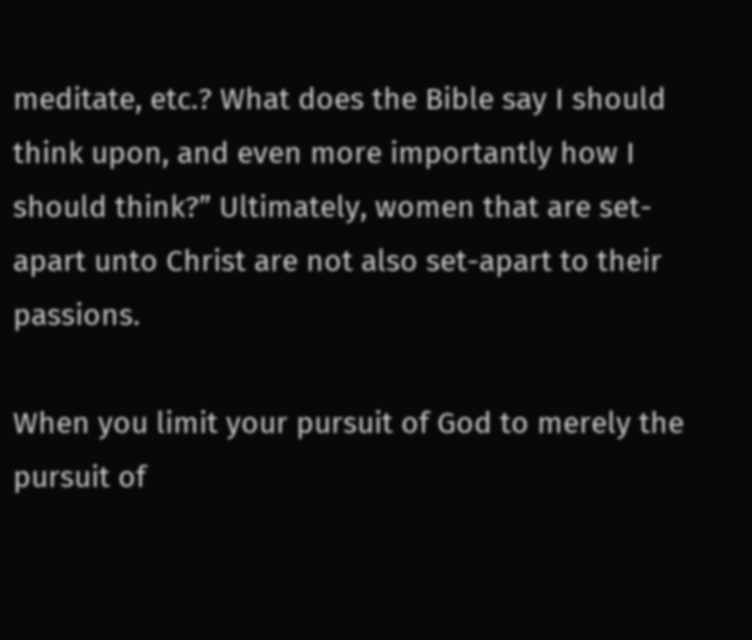meditate, etc.? What does the Bible say I should think upon, and even more importantly how I should think?” Ultimately, women that are set-apart unto Christ are not also set-apart to their passions.

When you limit your pursuit of God to merely the pursuit of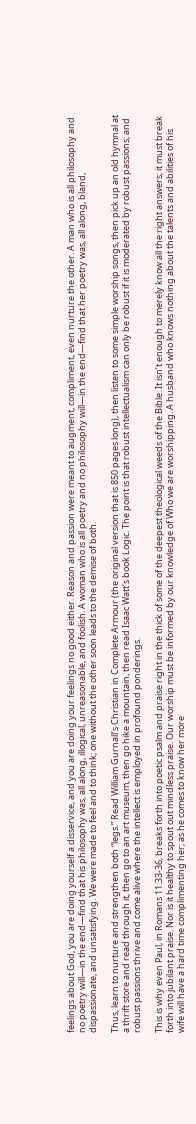feelings about God, you are doing yourself a disservice, and you are doing your feelings no good either. Reason and passion were meant to augment, compliment, even nurture the other. A man who is all philosophy and no poetry will—in the end—find that his philosophy was, all along, illogical, unreasonable, and foolish. A woman who is all poetry and no philosophy will—in the end—find that her poetry was, all along, bland, dispassionate, and unsatisfying. We were made to feel and to think; one without the other soon leads to the demise of both.

Thus, learn to nurture and strengthen both “legs.” Read William Gurnall’s Christian in Complete Armour (the original version that is 850 pages long), then listen to some simple worship songs, then pick up an old hymnal at a thrift store and read through it, then go to an art museum, then go hike a mountain, then read Isaac Watt’s book Logic. The point is that robust intellectualism can only be robust if it is moderated by robust passions; and robust passions thrive and come alive where the intellect is employed in profound ponderings.

This is why even Paul, in Romans 11:33-36, breaks forth into poetic psalm and praise right in the thick of some of the deepest theological weeds of the Bible. It isn’t enough to merely know all the right answers; it must break forth into jubilant praise. Nor is it healthy to spout out mindless praise. Our worship must be informed by our knowledge of Who we are worshipping. A husband who knows nothing about the talents and abilities of his wife will have a hard time complimenting her; as he comes to know her more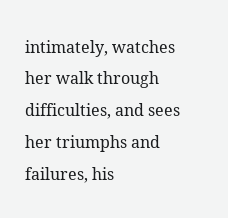intimately, watches her walk through difficulties, and sees her triumphs and failures, his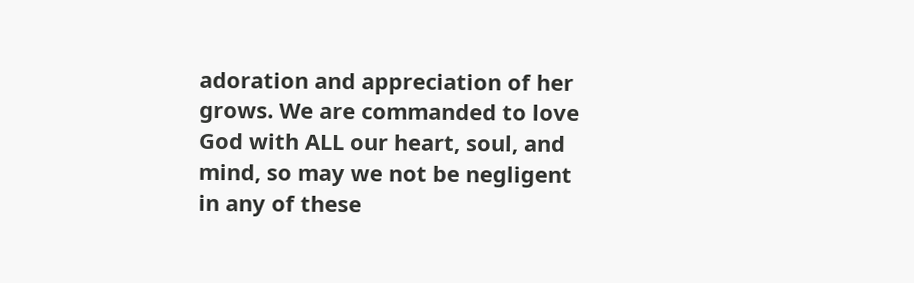adoration and appreciation of her grows. We are commanded to love God with ALL our heart, soul, and mind, so may we not be negligent in any of these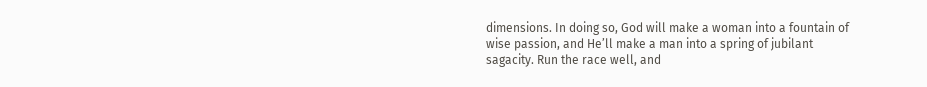dimensions. In doing so, God will make a woman into a fountain of wise passion, and He’ll make a man into a spring of jubilant sagacity. Run the race well, and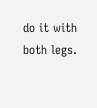do it with both legs.